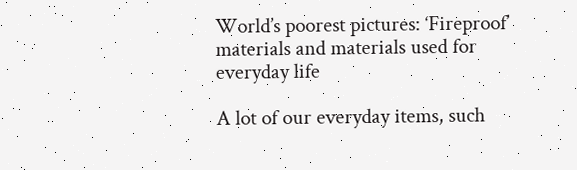World’s poorest pictures: ‘Fireproof’ materials and materials used for everyday life

A lot of our everyday items, such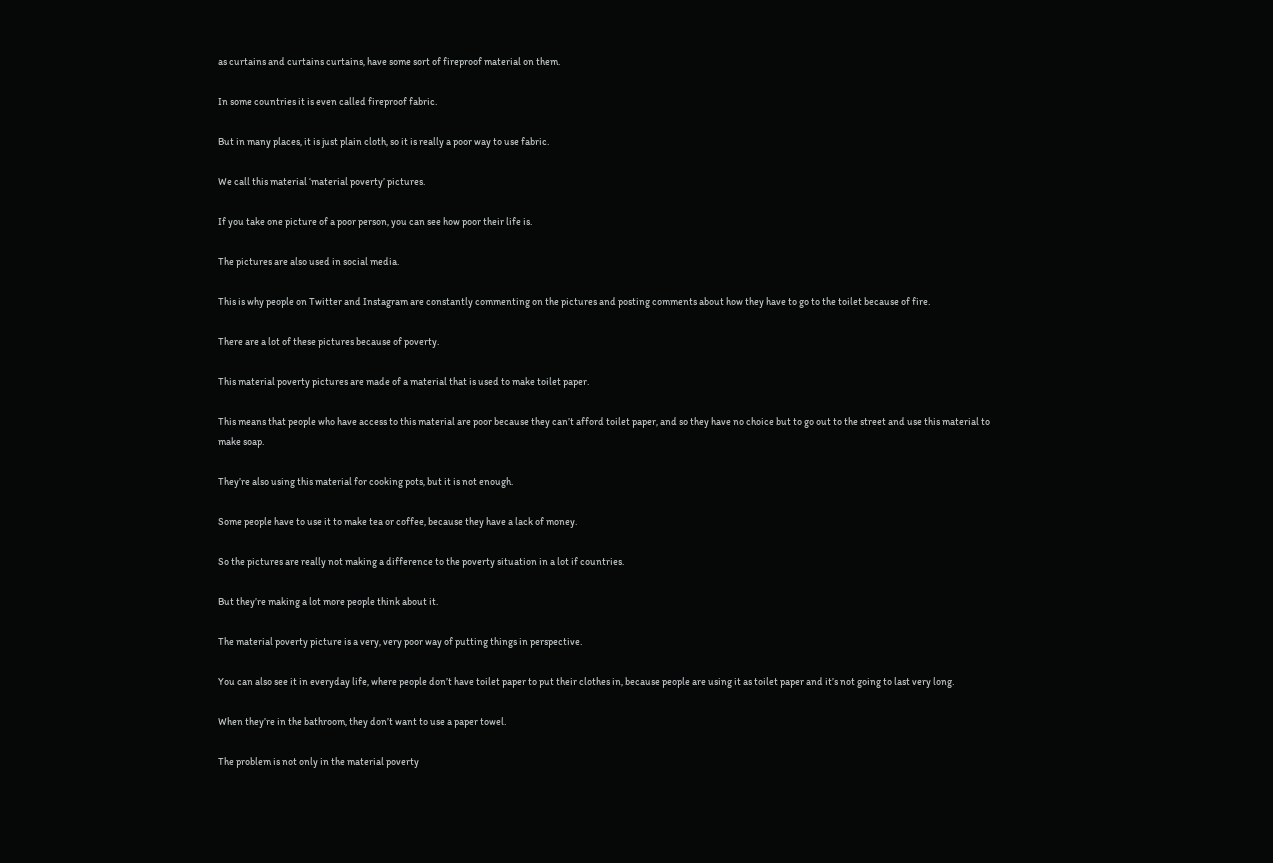as curtains and curtains curtains, have some sort of fireproof material on them.

In some countries it is even called fireproof fabric.

But in many places, it is just plain cloth, so it is really a poor way to use fabric.

We call this material ‘material poverty’ pictures.

If you take one picture of a poor person, you can see how poor their life is.

The pictures are also used in social media.

This is why people on Twitter and Instagram are constantly commenting on the pictures and posting comments about how they have to go to the toilet because of fire.

There are a lot of these pictures because of poverty.

This material poverty pictures are made of a material that is used to make toilet paper.

This means that people who have access to this material are poor because they can’t afford toilet paper, and so they have no choice but to go out to the street and use this material to make soap.

They’re also using this material for cooking pots, but it is not enough.

Some people have to use it to make tea or coffee, because they have a lack of money.

So the pictures are really not making a difference to the poverty situation in a lot if countries.

But they’re making a lot more people think about it.

The material poverty picture is a very, very poor way of putting things in perspective.

You can also see it in everyday life, where people don’t have toilet paper to put their clothes in, because people are using it as toilet paper and it’s not going to last very long.

When they’re in the bathroom, they don’t want to use a paper towel.

The problem is not only in the material poverty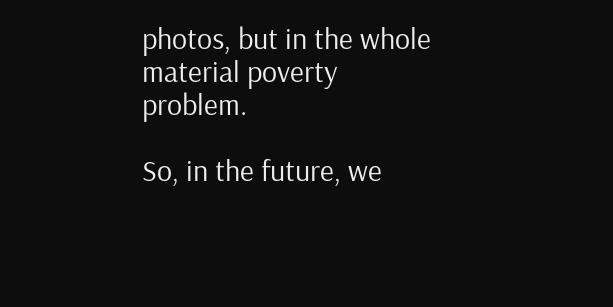photos, but in the whole material poverty problem.

So, in the future, we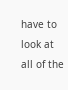have to look at all of the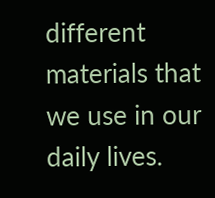different materials that we use in our daily lives.